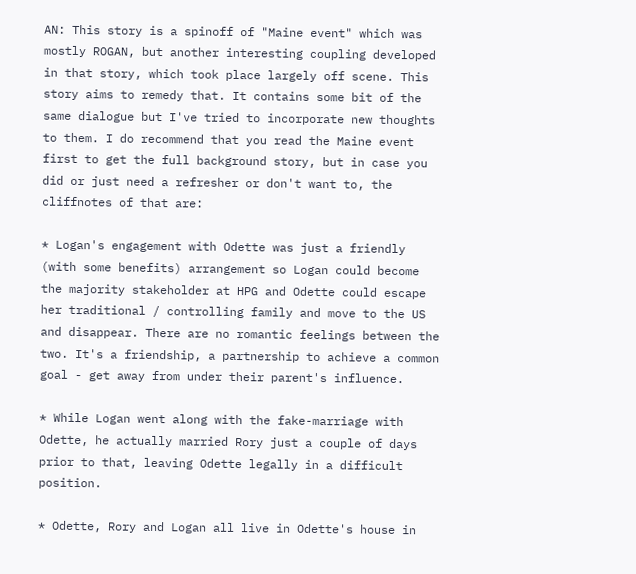AN: This story is a spinoff of "Maine event" which was mostly ROGAN, but another interesting coupling developed in that story, which took place largely off scene. This story aims to remedy that. It contains some bit of the same dialogue but I've tried to incorporate new thoughts to them. I do recommend that you read the Maine event first to get the full background story, but in case you did or just need a refresher or don't want to, the cliffnotes of that are:

* Logan's engagement with Odette was just a friendly (with some benefits) arrangement so Logan could become the majority stakeholder at HPG and Odette could escape her traditional / controlling family and move to the US and disappear. There are no romantic feelings between the two. It's a friendship, a partnership to achieve a common goal - get away from under their parent's influence.

* While Logan went along with the fake-marriage with Odette, he actually married Rory just a couple of days prior to that, leaving Odette legally in a difficult position.

* Odette, Rory and Logan all live in Odette's house in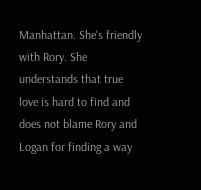Manhattan. She's friendly with Rory. She understands that true love is hard to find and does not blame Rory and Logan for finding a way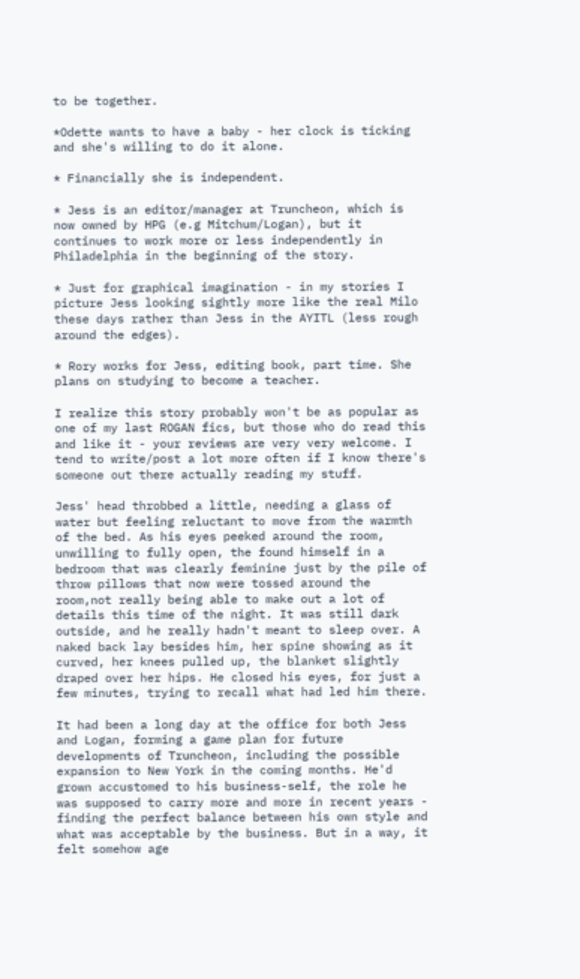to be together.

*Odette wants to have a baby - her clock is ticking and she's willing to do it alone.

* Financially she is independent.

* Jess is an editor/manager at Truncheon, which is now owned by HPG (e.g Mitchum/Logan), but it continues to work more or less independently in Philadelphia in the beginning of the story.

* Just for graphical imagination - in my stories I picture Jess looking sightly more like the real Milo these days rather than Jess in the AYITL (less rough around the edges).

* Rory works for Jess, editing book, part time. She plans on studying to become a teacher.

I realize this story probably won't be as popular as one of my last ROGAN fics, but those who do read this and like it - your reviews are very very welcome. I tend to write/post a lot more often if I know there's someone out there actually reading my stuff.

Jess' head throbbed a little, needing a glass of water but feeling reluctant to move from the warmth of the bed. As his eyes peeked around the room, unwilling to fully open, the found himself in a bedroom that was clearly feminine just by the pile of throw pillows that now were tossed around the room,not really being able to make out a lot of details this time of the night. It was still dark outside, and he really hadn't meant to sleep over. A naked back lay besides him, her spine showing as it curved, her knees pulled up, the blanket slightly draped over her hips. He closed his eyes, for just a few minutes, trying to recall what had led him there.

It had been a long day at the office for both Jess and Logan, forming a game plan for future developments of Truncheon, including the possible expansion to New York in the coming months. He'd grown accustomed to his business-self, the role he was supposed to carry more and more in recent years - finding the perfect balance between his own style and what was acceptable by the business. But in a way, it felt somehow age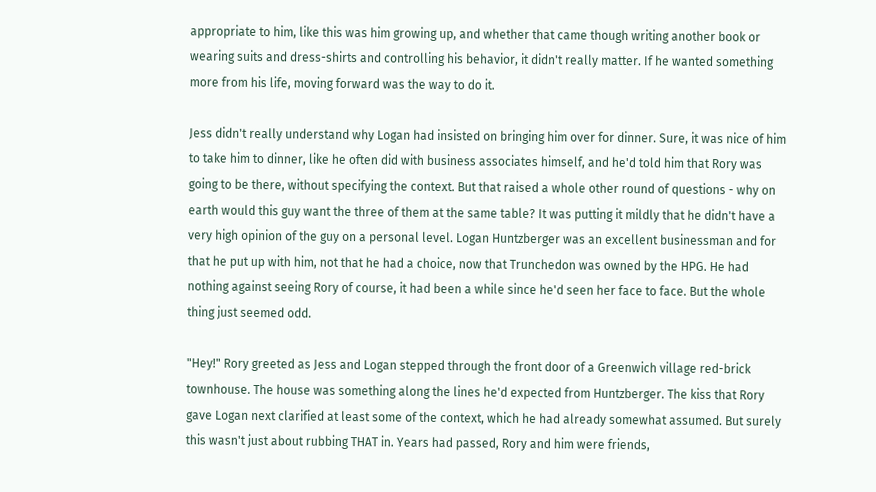appropriate to him, like this was him growing up, and whether that came though writing another book or wearing suits and dress-shirts and controlling his behavior, it didn't really matter. If he wanted something more from his life, moving forward was the way to do it.

Jess didn't really understand why Logan had insisted on bringing him over for dinner. Sure, it was nice of him to take him to dinner, like he often did with business associates himself, and he'd told him that Rory was going to be there, without specifying the context. But that raised a whole other round of questions - why on earth would this guy want the three of them at the same table? It was putting it mildly that he didn't have a very high opinion of the guy on a personal level. Logan Huntzberger was an excellent businessman and for that he put up with him, not that he had a choice, now that Trunchedon was owned by the HPG. He had nothing against seeing Rory of course, it had been a while since he'd seen her face to face. But the whole thing just seemed odd.

"Hey!" Rory greeted as Jess and Logan stepped through the front door of a Greenwich village red-brick townhouse. The house was something along the lines he'd expected from Huntzberger. The kiss that Rory gave Logan next clarified at least some of the context, which he had already somewhat assumed. But surely this wasn't just about rubbing THAT in. Years had passed, Rory and him were friends,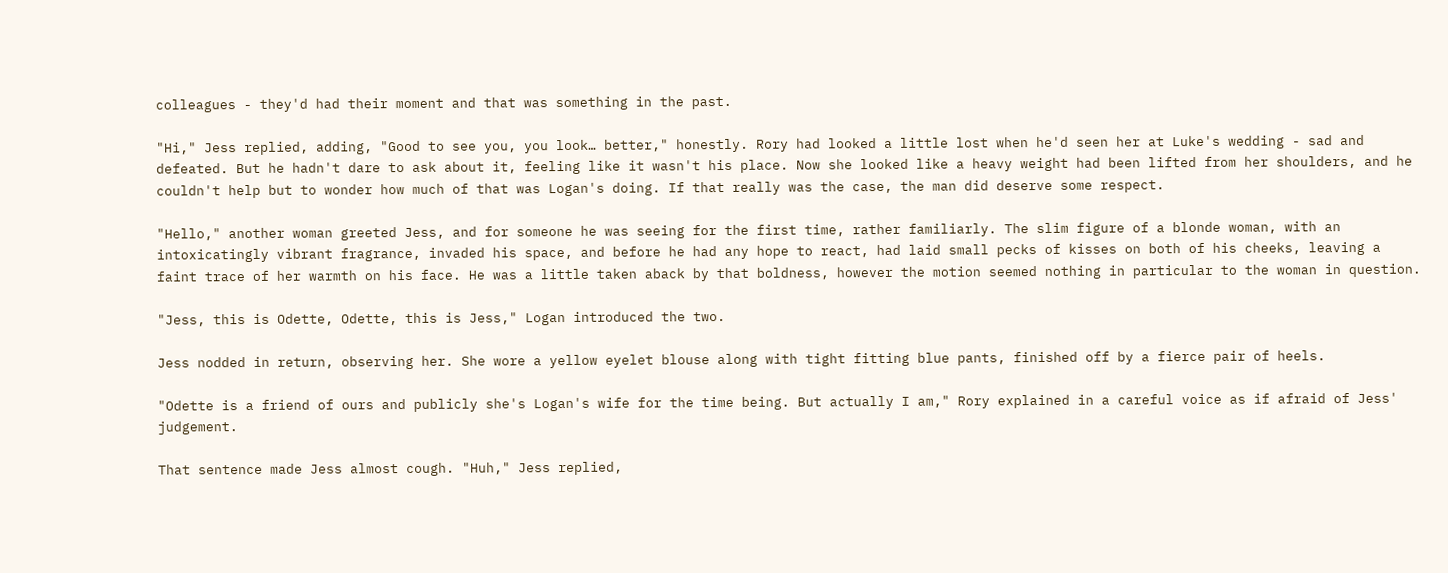colleagues - they'd had their moment and that was something in the past.

"Hi," Jess replied, adding, "Good to see you, you look… better," honestly. Rory had looked a little lost when he'd seen her at Luke's wedding - sad and defeated. But he hadn't dare to ask about it, feeling like it wasn't his place. Now she looked like a heavy weight had been lifted from her shoulders, and he couldn't help but to wonder how much of that was Logan's doing. If that really was the case, the man did deserve some respect.

"Hello," another woman greeted Jess, and for someone he was seeing for the first time, rather familiarly. The slim figure of a blonde woman, with an intoxicatingly vibrant fragrance, invaded his space, and before he had any hope to react, had laid small pecks of kisses on both of his cheeks, leaving a faint trace of her warmth on his face. He was a little taken aback by that boldness, however the motion seemed nothing in particular to the woman in question.

"Jess, this is Odette, Odette, this is Jess," Logan introduced the two.

Jess nodded in return, observing her. She wore a yellow eyelet blouse along with tight fitting blue pants, finished off by a fierce pair of heels.

"Odette is a friend of ours and publicly she's Logan's wife for the time being. But actually I am," Rory explained in a careful voice as if afraid of Jess' judgement.

That sentence made Jess almost cough. "Huh," Jess replied,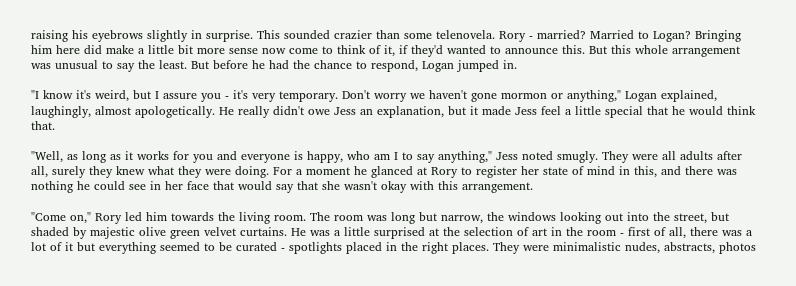raising his eyebrows slightly in surprise. This sounded crazier than some telenovela. Rory - married? Married to Logan? Bringing him here did make a little bit more sense now come to think of it, if they'd wanted to announce this. But this whole arrangement was unusual to say the least. But before he had the chance to respond, Logan jumped in.

"I know it's weird, but I assure you - it's very temporary. Don't worry we haven't gone mormon or anything," Logan explained, laughingly, almost apologetically. He really didn't owe Jess an explanation, but it made Jess feel a little special that he would think that.

"Well, as long as it works for you and everyone is happy, who am I to say anything," Jess noted smugly. They were all adults after all, surely they knew what they were doing. For a moment he glanced at Rory to register her state of mind in this, and there was nothing he could see in her face that would say that she wasn't okay with this arrangement.

"Come on," Rory led him towards the living room. The room was long but narrow, the windows looking out into the street, but shaded by majestic olive green velvet curtains. He was a little surprised at the selection of art in the room - first of all, there was a lot of it but everything seemed to be curated - spotlights placed in the right places. They were minimalistic nudes, abstracts, photos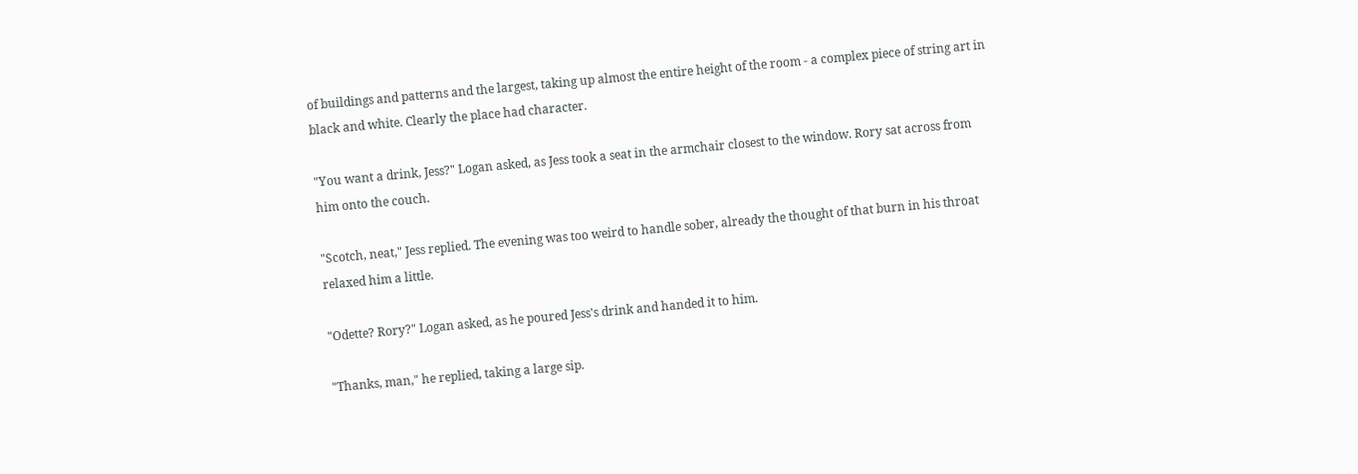of buildings and patterns and the largest, taking up almost the entire height of the room - a complex piece of string art in black and white. Clearly the place had character.

"You want a drink, Jess?" Logan asked, as Jess took a seat in the armchair closest to the window. Rory sat across from him onto the couch.

"Scotch, neat," Jess replied. The evening was too weird to handle sober, already the thought of that burn in his throat relaxed him a little.

"Odette? Rory?" Logan asked, as he poured Jess's drink and handed it to him.

"Thanks, man," he replied, taking a large sip.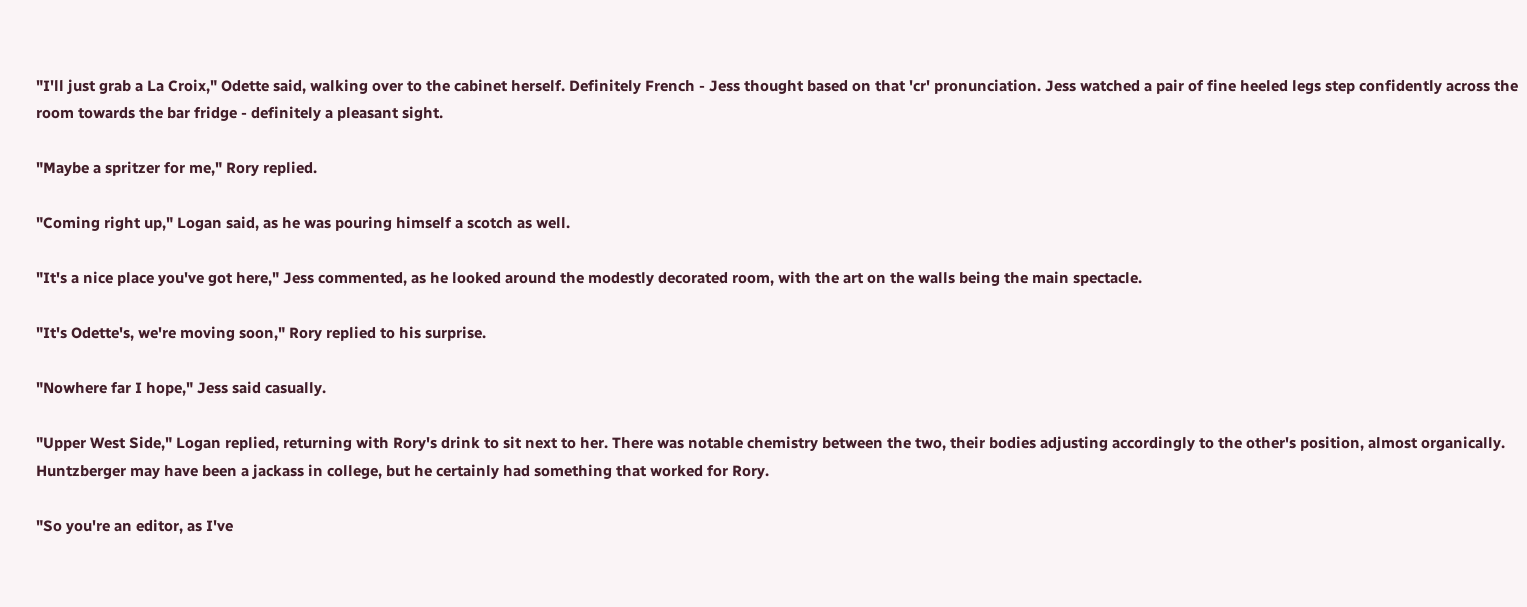"I'll just grab a La Croix," Odette said, walking over to the cabinet herself. Definitely French - Jess thought based on that 'cr' pronunciation. Jess watched a pair of fine heeled legs step confidently across the room towards the bar fridge - definitely a pleasant sight.

"Maybe a spritzer for me," Rory replied.

"Coming right up," Logan said, as he was pouring himself a scotch as well.

"It's a nice place you've got here," Jess commented, as he looked around the modestly decorated room, with the art on the walls being the main spectacle.

"It's Odette's, we're moving soon," Rory replied to his surprise.

"Nowhere far I hope," Jess said casually.

"Upper West Side," Logan replied, returning with Rory's drink to sit next to her. There was notable chemistry between the two, their bodies adjusting accordingly to the other's position, almost organically. Huntzberger may have been a jackass in college, but he certainly had something that worked for Rory.

"So you're an editor, as I've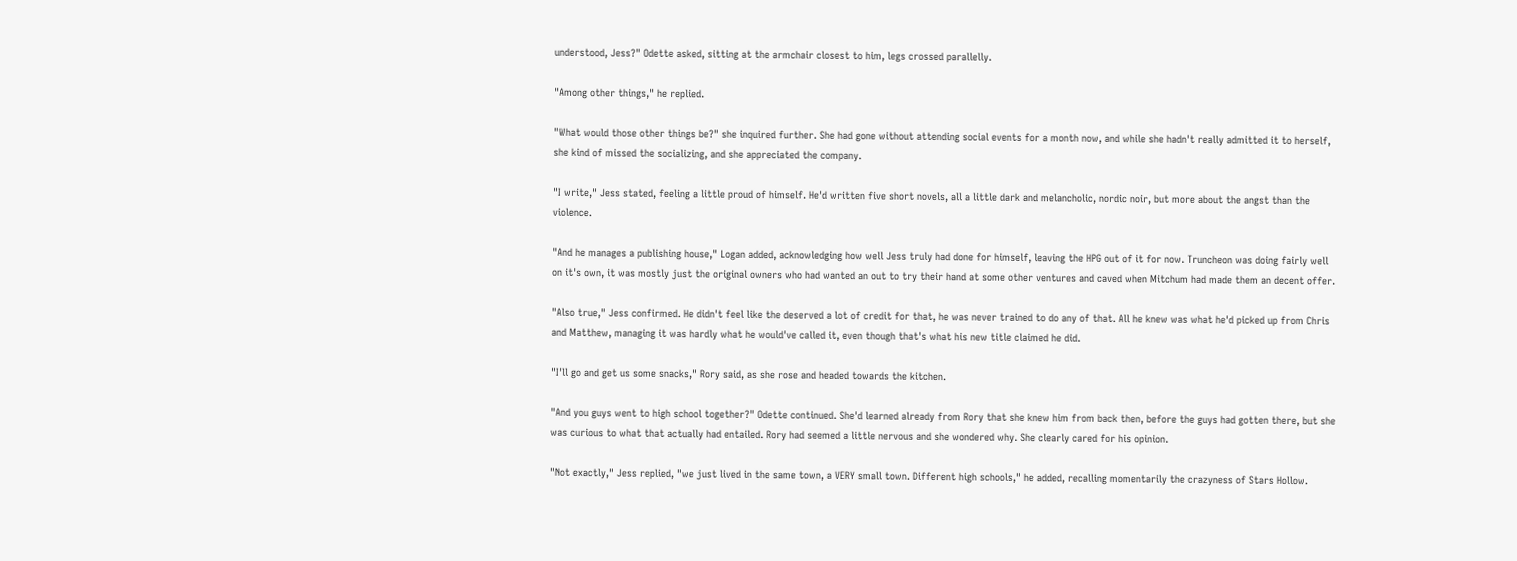understood, Jess?" Odette asked, sitting at the armchair closest to him, legs crossed parallelly.

"Among other things," he replied.

"What would those other things be?" she inquired further. She had gone without attending social events for a month now, and while she hadn't really admitted it to herself, she kind of missed the socializing, and she appreciated the company.

"I write," Jess stated, feeling a little proud of himself. He'd written five short novels, all a little dark and melancholic, nordic noir, but more about the angst than the violence.

"And he manages a publishing house," Logan added, acknowledging how well Jess truly had done for himself, leaving the HPG out of it for now. Truncheon was doing fairly well on it's own, it was mostly just the original owners who had wanted an out to try their hand at some other ventures and caved when Mitchum had made them an decent offer.

"Also true," Jess confirmed. He didn't feel like the deserved a lot of credit for that, he was never trained to do any of that. All he knew was what he'd picked up from Chris and Matthew, managing it was hardly what he would've called it, even though that's what his new title claimed he did.

"I'll go and get us some snacks," Rory said, as she rose and headed towards the kitchen.

"And you guys went to high school together?" Odette continued. She'd learned already from Rory that she knew him from back then, before the guys had gotten there, but she was curious to what that actually had entailed. Rory had seemed a little nervous and she wondered why. She clearly cared for his opinion.

"Not exactly," Jess replied, "we just lived in the same town, a VERY small town. Different high schools," he added, recalling momentarily the crazyness of Stars Hollow.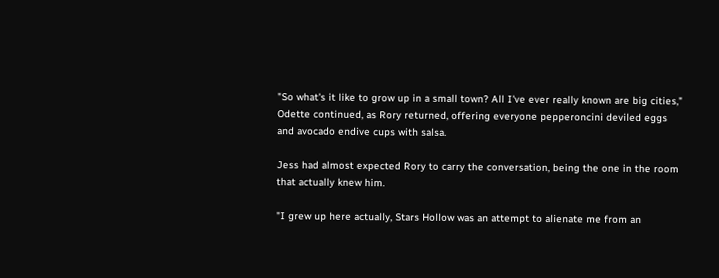"So what's it like to grow up in a small town? All I've ever really known are big cities," Odette continued, as Rory returned, offering everyone pepperoncini deviled eggs and avocado endive cups with salsa.

Jess had almost expected Rory to carry the conversation, being the one in the room that actually knew him.

"I grew up here actually, Stars Hollow was an attempt to alienate me from an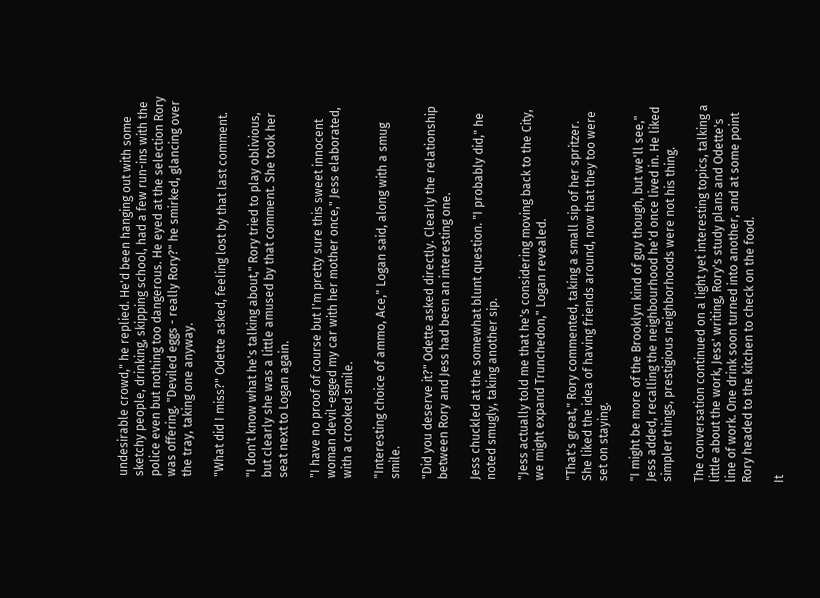undesirable crowd," he replied. He'd been hanging out with some sketchy people, drinking, skipping school, had a few run-ins with the police even but nothing too dangerous. He eyed at the selection Rory was offering. "Deviled eggs - really Rory?" he smirked, glancing over the tray, taking one anyway.

"What did I miss?" Odette asked, feeling lost by that last comment.

"I don't know what he's talking about," Rory tried to play oblivious, but clearly she was a little amused by that comment. She took her seat next to Logan again.

"I have no proof of course but I'm pretty sure this sweet innocent woman devil-egged my car with her mother once," Jess elaborated, with a crooked smile.

"Interesting choice of ammo, Ace," Logan said, along with a smug smile.

"Did you deserve it?" Odette asked directly. Clearly the relationship between Rory and Jess had been an interesting one.

Jess chuckled at the somewhat blunt question. "I probably did," he noted smugly, taking another sip.

"Jess actually told me that he's considering moving back to the City, we might expand Trunchedon," Logan revealed.

"That's great," Rory commented, taking a small sip of her spritzer. She liked the idea of having friends around, now that they too were set on staying.

"I might be more of the Brooklyn kind of guy though, but we'll see," Jess added, recalling the neighbourhood he'd once lived in. He liked simpler things, prestigious neighborhoods were not his thing.

The conversation continued on a light yet interesting topics, talking a little about the work, Jess' writing, Rory's study plans and Odette's line of work. One drink soon turned into another, and at some point Rory headed to the kitchen to check on the food.

It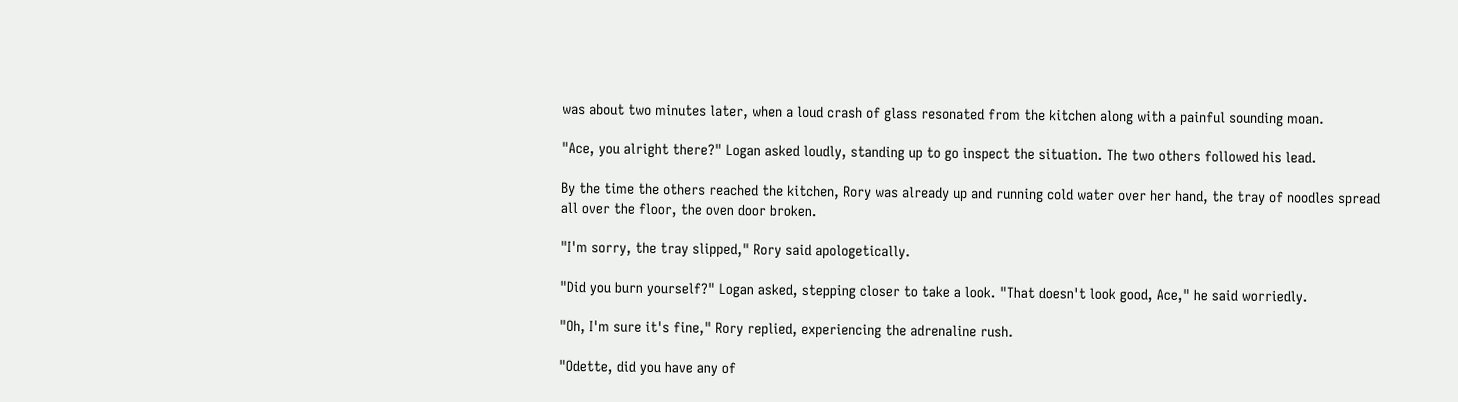was about two minutes later, when a loud crash of glass resonated from the kitchen along with a painful sounding moan.

"Ace, you alright there?" Logan asked loudly, standing up to go inspect the situation. The two others followed his lead.

By the time the others reached the kitchen, Rory was already up and running cold water over her hand, the tray of noodles spread all over the floor, the oven door broken.

"I'm sorry, the tray slipped," Rory said apologetically.

"Did you burn yourself?" Logan asked, stepping closer to take a look. "That doesn't look good, Ace," he said worriedly.

"Oh, I'm sure it's fine," Rory replied, experiencing the adrenaline rush.

"Odette, did you have any of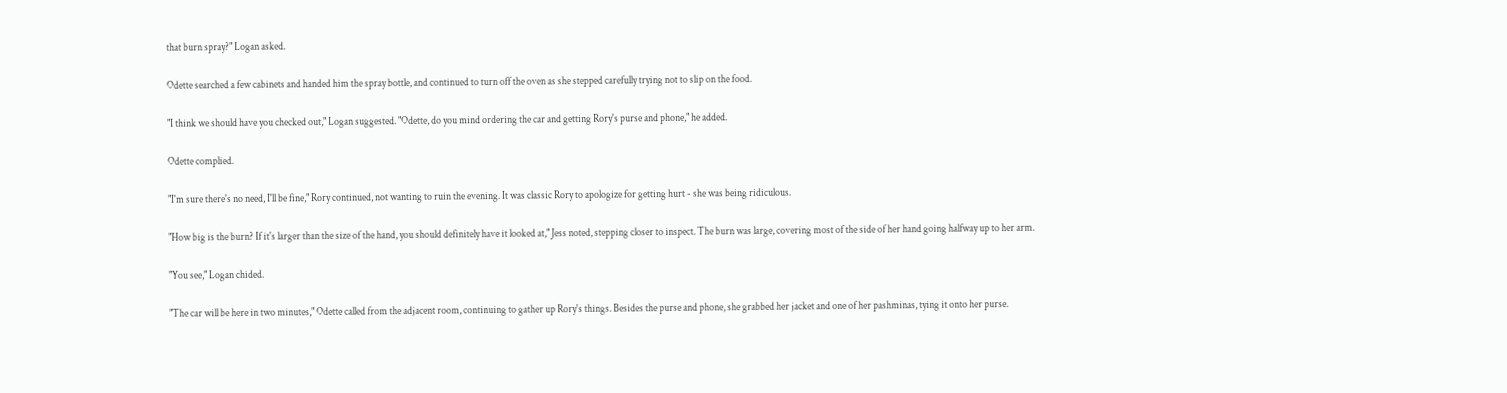that burn spray?" Logan asked.

Odette searched a few cabinets and handed him the spray bottle, and continued to turn off the oven as she stepped carefully trying not to slip on the food.

"I think we should have you checked out," Logan suggested. "Odette, do you mind ordering the car and getting Rory's purse and phone," he added.

Odette complied.

"I'm sure there's no need, I'll be fine," Rory continued, not wanting to ruin the evening. It was classic Rory to apologize for getting hurt - she was being ridiculous.

"How big is the burn? If it's larger than the size of the hand, you should definitely have it looked at," Jess noted, stepping closer to inspect. The burn was large, covering most of the side of her hand going halfway up to her arm.

"You see," Logan chided.

"The car will be here in two minutes," Odette called from the adjacent room, continuing to gather up Rory's things. Besides the purse and phone, she grabbed her jacket and one of her pashminas, tying it onto her purse.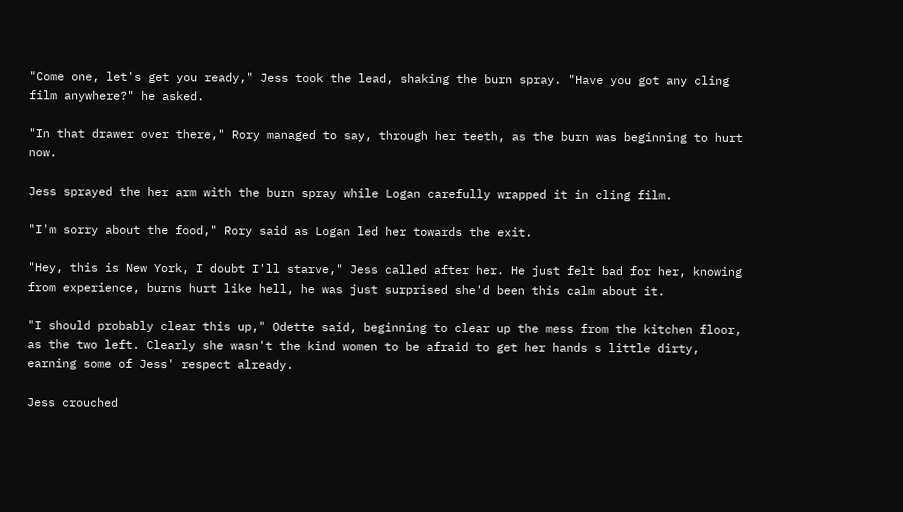"Come one, let's get you ready," Jess took the lead, shaking the burn spray. "Have you got any cling film anywhere?" he asked.

"In that drawer over there," Rory managed to say, through her teeth, as the burn was beginning to hurt now.

Jess sprayed the her arm with the burn spray while Logan carefully wrapped it in cling film.

"I'm sorry about the food," Rory said as Logan led her towards the exit.

"Hey, this is New York, I doubt I'll starve," Jess called after her. He just felt bad for her, knowing from experience, burns hurt like hell, he was just surprised she'd been this calm about it.

"I should probably clear this up," Odette said, beginning to clear up the mess from the kitchen floor, as the two left. Clearly she wasn't the kind women to be afraid to get her hands s little dirty, earning some of Jess' respect already.

Jess crouched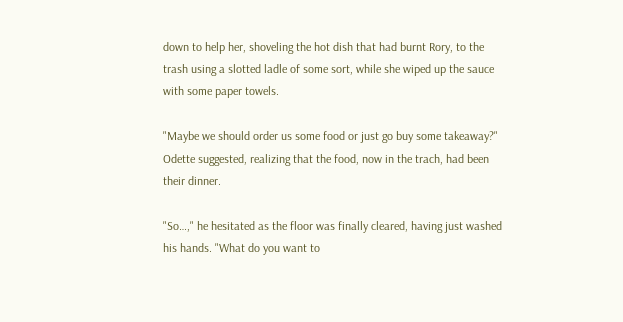down to help her, shoveling the hot dish that had burnt Rory, to the trash using a slotted ladle of some sort, while she wiped up the sauce with some paper towels.

"Maybe we should order us some food or just go buy some takeaway?" Odette suggested, realizing that the food, now in the trach, had been their dinner.

"So…," he hesitated as the floor was finally cleared, having just washed his hands. "What do you want to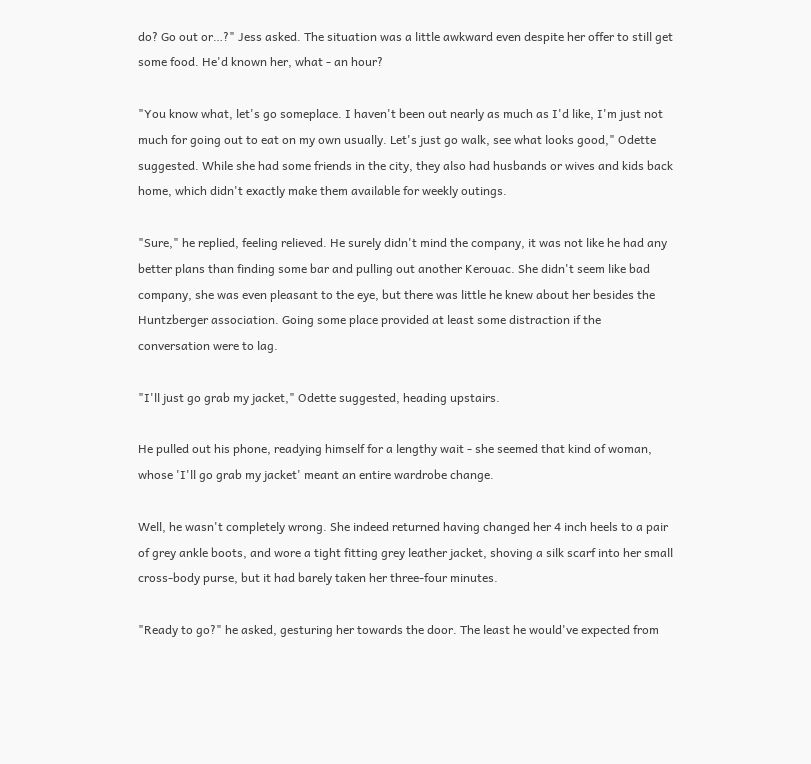do? Go out or…?" Jess asked. The situation was a little awkward even despite her offer to still get some food. He'd known her, what - an hour?

"You know what, let's go someplace. I haven't been out nearly as much as I'd like, I'm just not much for going out to eat on my own usually. Let's just go walk, see what looks good," Odette suggested. While she had some friends in the city, they also had husbands or wives and kids back home, which didn't exactly make them available for weekly outings.

"Sure," he replied, feeling relieved. He surely didn't mind the company, it was not like he had any better plans than finding some bar and pulling out another Kerouac. She didn't seem like bad company, she was even pleasant to the eye, but there was little he knew about her besides the Huntzberger association. Going some place provided at least some distraction if the conversation were to lag.

"I'll just go grab my jacket," Odette suggested, heading upstairs.

He pulled out his phone, readying himself for a lengthy wait - she seemed that kind of woman, whose 'I'll go grab my jacket' meant an entire wardrobe change.

Well, he wasn't completely wrong. She indeed returned having changed her 4 inch heels to a pair of grey ankle boots, and wore a tight fitting grey leather jacket, shoving a silk scarf into her small cross-body purse, but it had barely taken her three-four minutes.

"Ready to go?" he asked, gesturing her towards the door. The least he would've expected from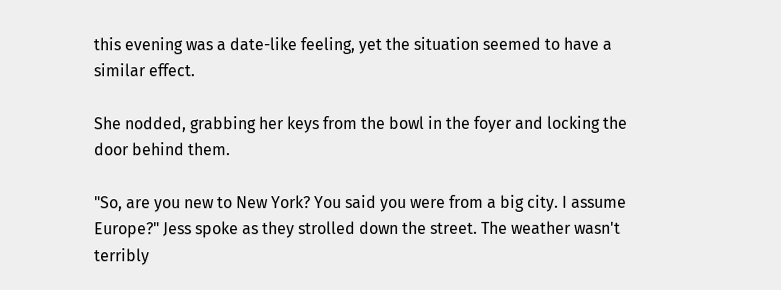this evening was a date-like feeling, yet the situation seemed to have a similar effect.

She nodded, grabbing her keys from the bowl in the foyer and locking the door behind them.

"So, are you new to New York? You said you were from a big city. I assume Europe?" Jess spoke as they strolled down the street. The weather wasn't terribly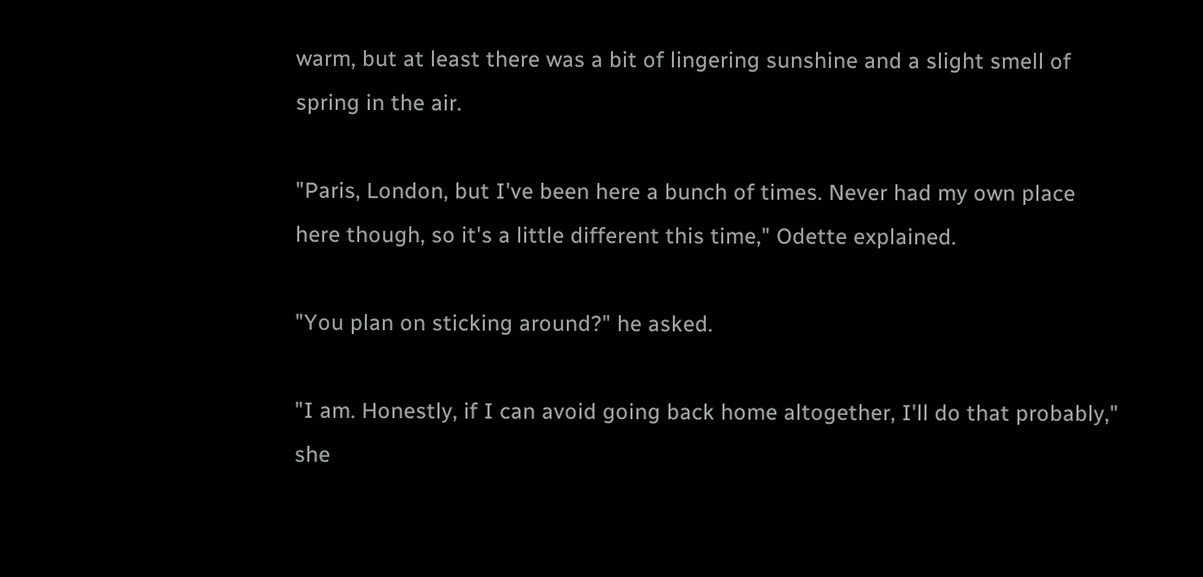warm, but at least there was a bit of lingering sunshine and a slight smell of spring in the air.

"Paris, London, but I've been here a bunch of times. Never had my own place here though, so it's a little different this time," Odette explained.

"You plan on sticking around?" he asked.

"I am. Honestly, if I can avoid going back home altogether, I'll do that probably," she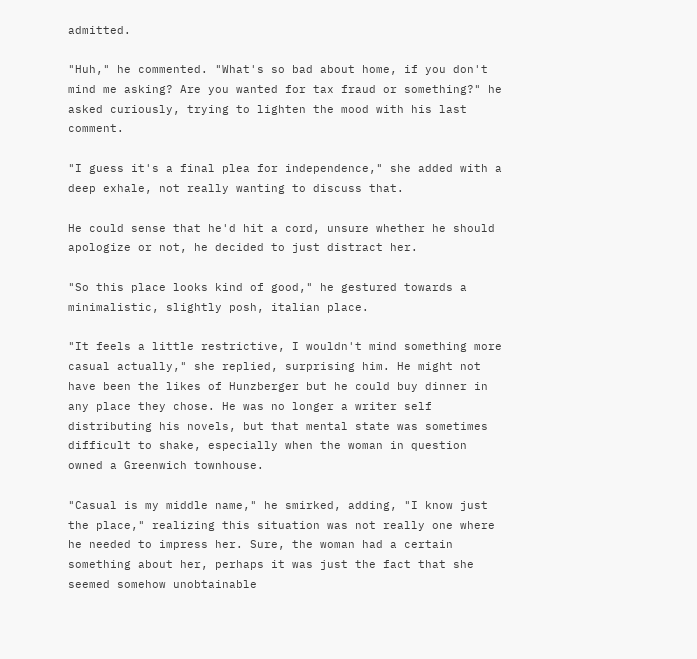admitted.

"Huh," he commented. "What's so bad about home, if you don't mind me asking? Are you wanted for tax fraud or something?" he asked curiously, trying to lighten the mood with his last comment.

"I guess it's a final plea for independence," she added with a deep exhale, not really wanting to discuss that.

He could sense that he'd hit a cord, unsure whether he should apologize or not, he decided to just distract her.

"So this place looks kind of good," he gestured towards a minimalistic, slightly posh, italian place.

"It feels a little restrictive, I wouldn't mind something more casual actually," she replied, surprising him. He might not have been the likes of Hunzberger but he could buy dinner in any place they chose. He was no longer a writer self distributing his novels, but that mental state was sometimes difficult to shake, especially when the woman in question owned a Greenwich townhouse.

"Casual is my middle name," he smirked, adding, "I know just the place," realizing this situation was not really one where he needed to impress her. Sure, the woman had a certain something about her, perhaps it was just the fact that she seemed somehow unobtainable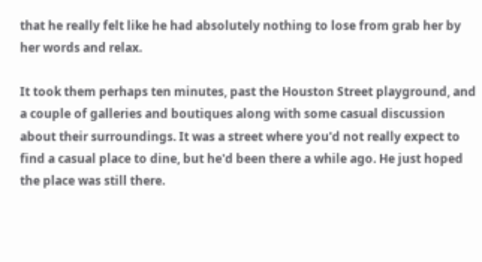that he really felt like he had absolutely nothing to lose from grab her by her words and relax.

It took them perhaps ten minutes, past the Houston Street playground, and a couple of galleries and boutiques along with some casual discussion about their surroundings. It was a street where you'd not really expect to find a casual place to dine, but he'd been there a while ago. He just hoped the place was still there.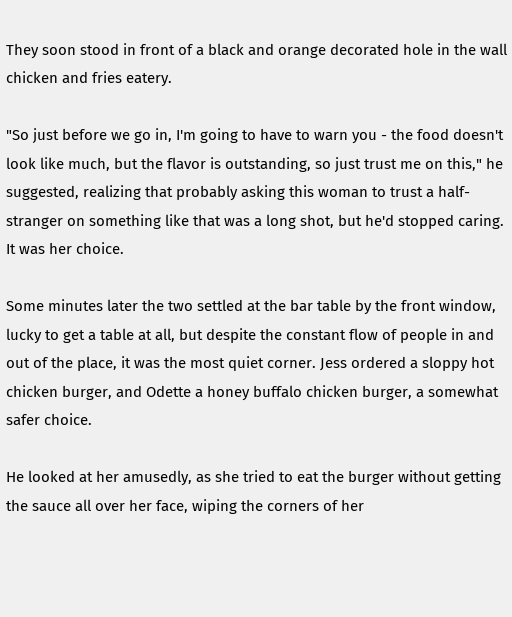They soon stood in front of a black and orange decorated hole in the wall chicken and fries eatery.

"So just before we go in, I'm going to have to warn you - the food doesn't look like much, but the flavor is outstanding, so just trust me on this," he suggested, realizing that probably asking this woman to trust a half-stranger on something like that was a long shot, but he'd stopped caring. It was her choice.

Some minutes later the two settled at the bar table by the front window, lucky to get a table at all, but despite the constant flow of people in and out of the place, it was the most quiet corner. Jess ordered a sloppy hot chicken burger, and Odette a honey buffalo chicken burger, a somewhat safer choice.

He looked at her amusedly, as she tried to eat the burger without getting the sauce all over her face, wiping the corners of her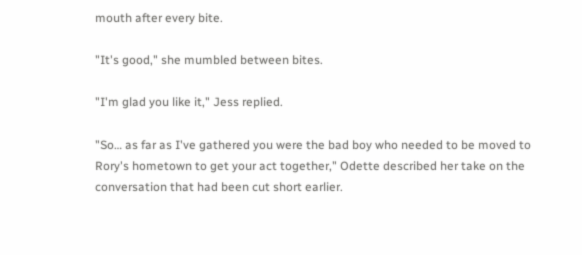mouth after every bite.

"It's good," she mumbled between bites.

"I'm glad you like it," Jess replied.

"So… as far as I've gathered you were the bad boy who needed to be moved to Rory's hometown to get your act together," Odette described her take on the conversation that had been cut short earlier.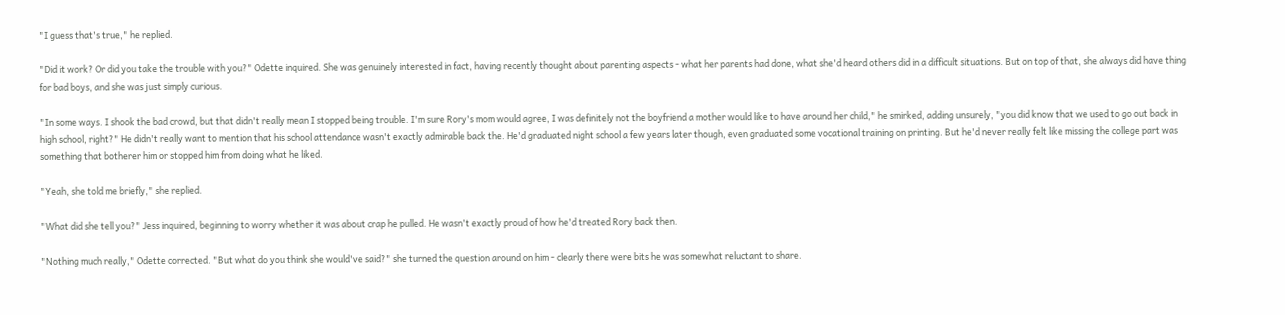"I guess that's true," he replied.

"Did it work? Or did you take the trouble with you?" Odette inquired. She was genuinely interested in fact, having recently thought about parenting aspects - what her parents had done, what she'd heard others did in a difficult situations. But on top of that, she always did have thing for bad boys, and she was just simply curious.

"In some ways. I shook the bad crowd, but that didn't really mean I stopped being trouble. I'm sure Rory's mom would agree, I was definitely not the boyfriend a mother would like to have around her child," he smirked, adding unsurely, "you did know that we used to go out back in high school, right?" He didn't really want to mention that his school attendance wasn't exactly admirable back the. He'd graduated night school a few years later though, even graduated some vocational training on printing. But he'd never really felt like missing the college part was something that botherer him or stopped him from doing what he liked.

"Yeah, she told me briefly," she replied.

"What did she tell you?" Jess inquired, beginning to worry whether it was about crap he pulled. He wasn't exactly proud of how he'd treated Rory back then.

"Nothing much really," Odette corrected. "But what do you think she would've said?" she turned the question around on him - clearly there were bits he was somewhat reluctant to share.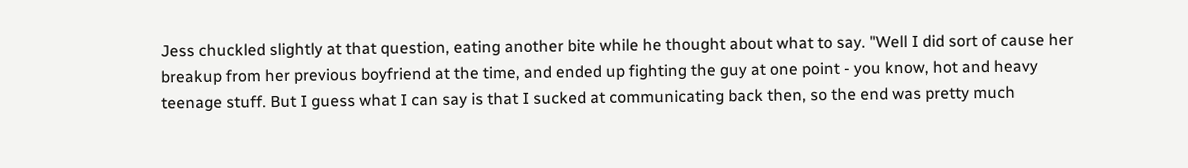Jess chuckled slightly at that question, eating another bite while he thought about what to say. "Well I did sort of cause her breakup from her previous boyfriend at the time, and ended up fighting the guy at one point - you know, hot and heavy teenage stuff. But I guess what I can say is that I sucked at communicating back then, so the end was pretty much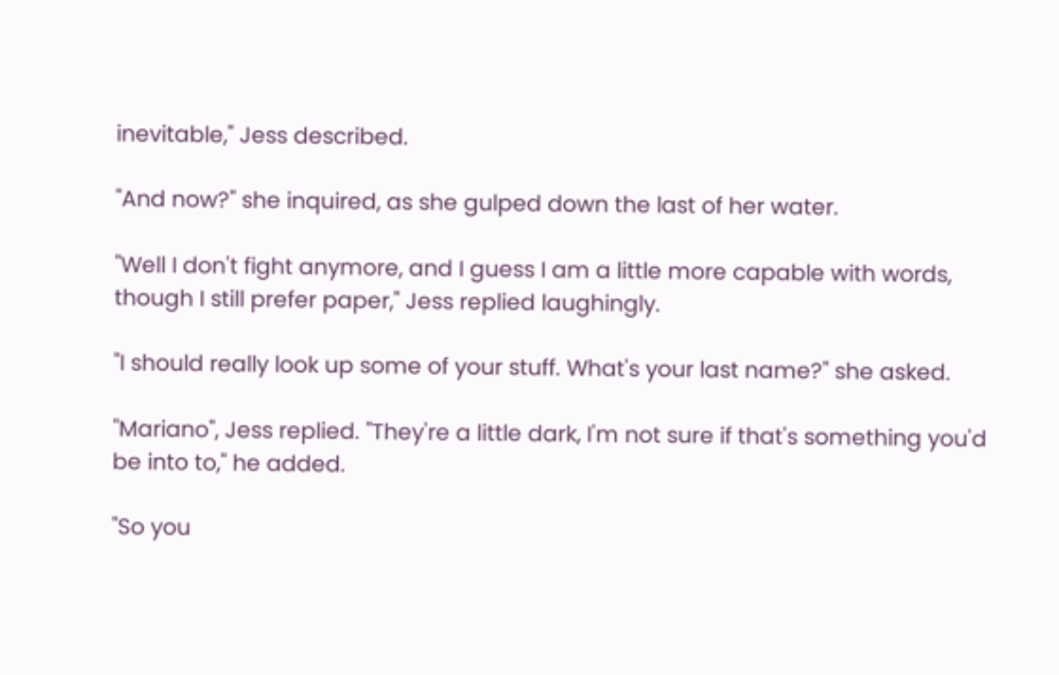inevitable," Jess described.

"And now?" she inquired, as she gulped down the last of her water.

"Well I don't fight anymore, and I guess I am a little more capable with words, though I still prefer paper," Jess replied laughingly.

"I should really look up some of your stuff. What's your last name?" she asked.

"Mariano", Jess replied. "They're a little dark, I'm not sure if that's something you'd be into to," he added.

"So you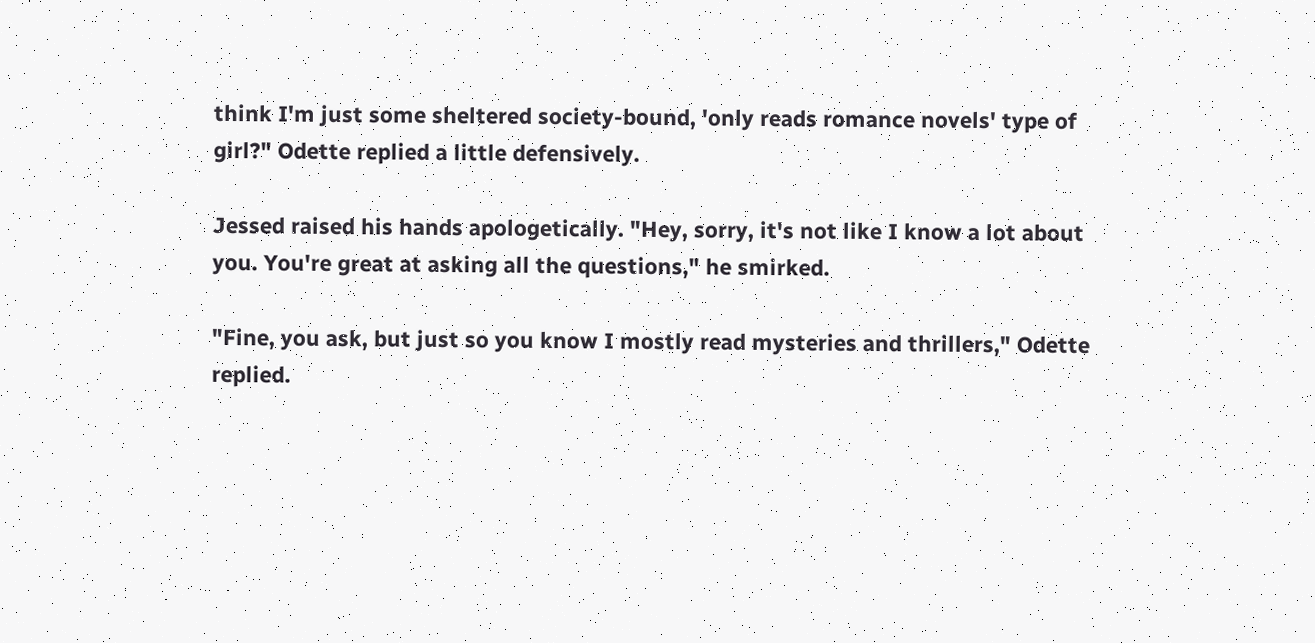think I'm just some sheltered society-bound, 'only reads romance novels' type of girl?" Odette replied a little defensively.

Jessed raised his hands apologetically. "Hey, sorry, it's not like I know a lot about you. You're great at asking all the questions," he smirked.

"Fine, you ask, but just so you know I mostly read mysteries and thrillers," Odette replied.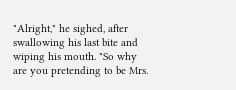"Alright," he sighed, after swallowing his last bite and wiping his mouth. "So why are you pretending to be Mrs.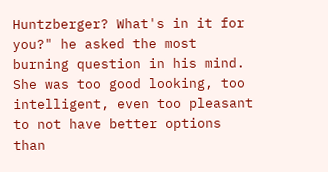Huntzberger? What's in it for you?" he asked the most burning question in his mind. She was too good looking, too intelligent, even too pleasant to not have better options than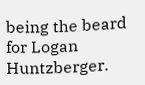being the beard for Logan Huntzberger.